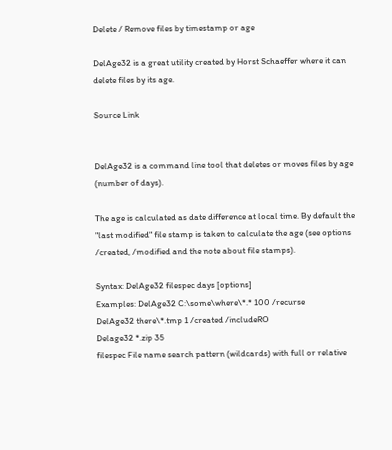Delete / Remove files by timestamp or age

DelAge32 is a great utility created by Horst Schaeffer where it can delete files by its age.

Source Link


DelAge32 is a command line tool that deletes or moves files by age (number of days).

The age is calculated as date difference at local time. By default the "last modified" file stamp is taken to calculate the age (see options /created, /modified and the note about file stamps).

Syntax: DelAge32 filespec days [options]
Examples: DelAge32 C:\some\where\*.* 100 /recurse
DelAge32 there\*.tmp 1 /created /includeRO
Delage32 *.zip 35
filespec File name search pattern (wildcards) with full or relative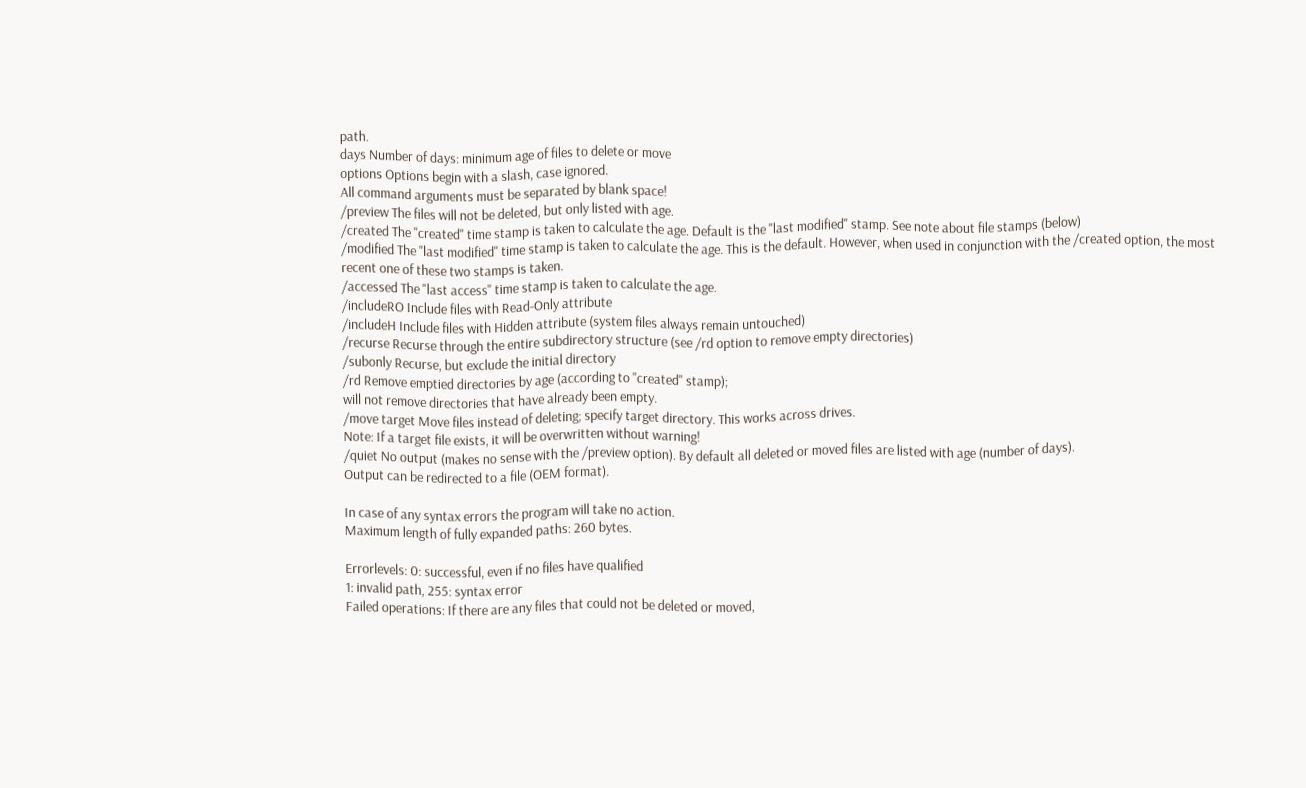path.
days Number of days: minimum age of files to delete or move
options Options begin with a slash, case ignored.
All command arguments must be separated by blank space!
/preview The files will not be deleted, but only listed with age.
/created The "created" time stamp is taken to calculate the age. Default is the "last modified" stamp. See note about file stamps (below)
/modified The "last modified" time stamp is taken to calculate the age. This is the default. However, when used in conjunction with the /created option, the most recent one of these two stamps is taken.
/accessed The "last access" time stamp is taken to calculate the age.
/includeRO Include files with Read-Only attribute
/includeH Include files with Hidden attribute (system files always remain untouched)
/recurse Recurse through the entire subdirectory structure (see /rd option to remove empty directories)
/subonly Recurse, but exclude the initial directory
/rd Remove emptied directories by age (according to "created" stamp);
will not remove directories that have already been empty.
/move target Move files instead of deleting; specify target directory. This works across drives.
Note: If a target file exists, it will be overwritten without warning!
/quiet No output (makes no sense with the /preview option). By default all deleted or moved files are listed with age (number of days).
Output can be redirected to a file (OEM format).

In case of any syntax errors the program will take no action.
Maximum length of fully expanded paths: 260 bytes.

Errorlevels: 0: successful, even if no files have qualified
1: invalid path, 255: syntax error
Failed operations: If there are any files that could not be deleted or moved,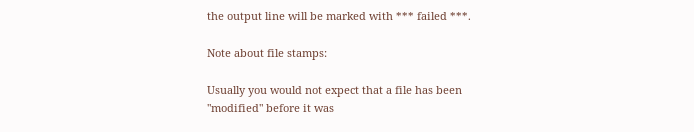the output line will be marked with *** failed ***.

Note about file stamps:

Usually you would not expect that a file has been "modified" before it was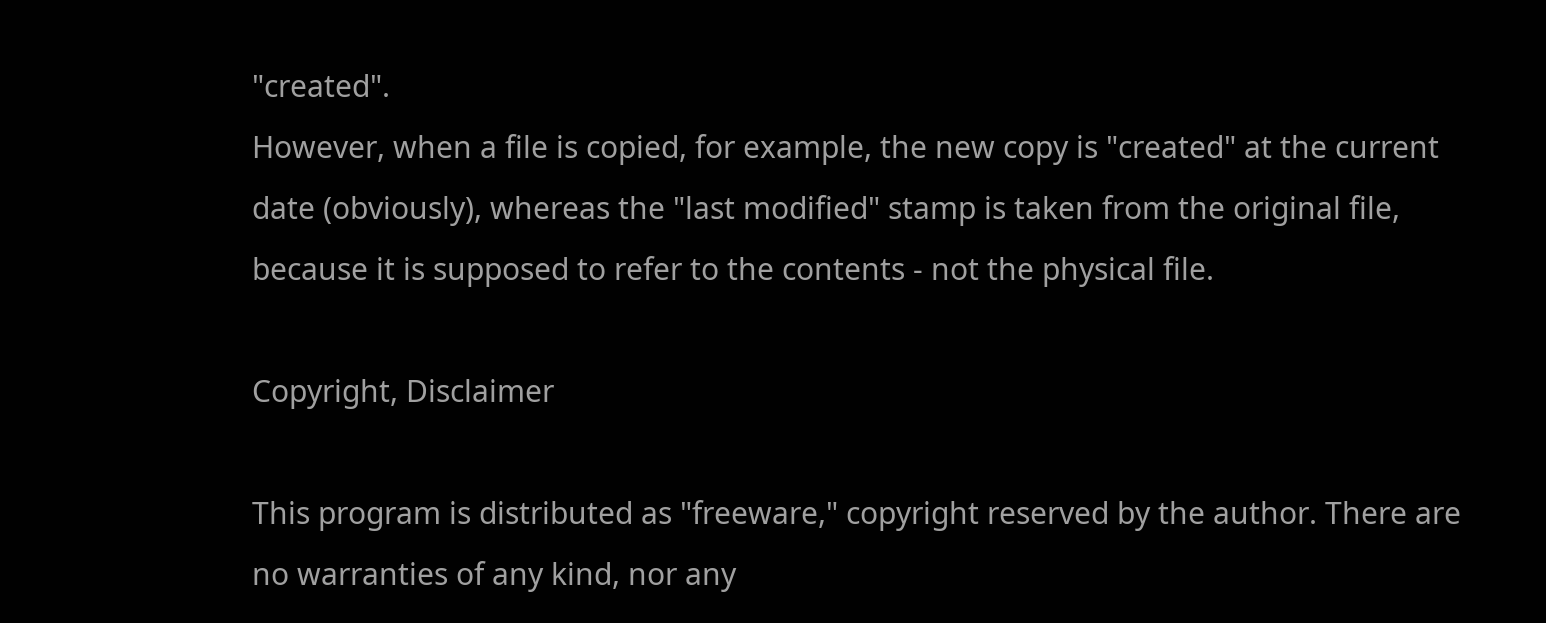"created".
However, when a file is copied, for example, the new copy is "created" at the current date (obviously), whereas the "last modified" stamp is taken from the original file, because it is supposed to refer to the contents - not the physical file.

Copyright, Disclaimer

This program is distributed as "freeware," copyright reserved by the author. There are no warranties of any kind, nor any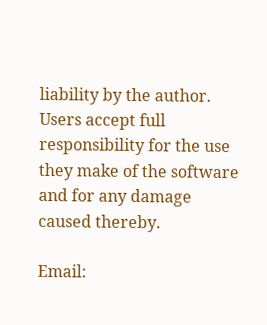liability by the author. Users accept full responsibility for the use they make of the software and for any damage caused thereby.

Email: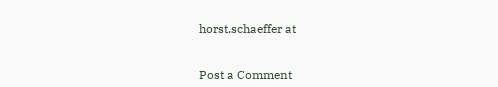horst.schaeffer at


Post a Comment